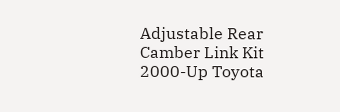Adjustable Rear Camber Link Kit 2000-Up Toyota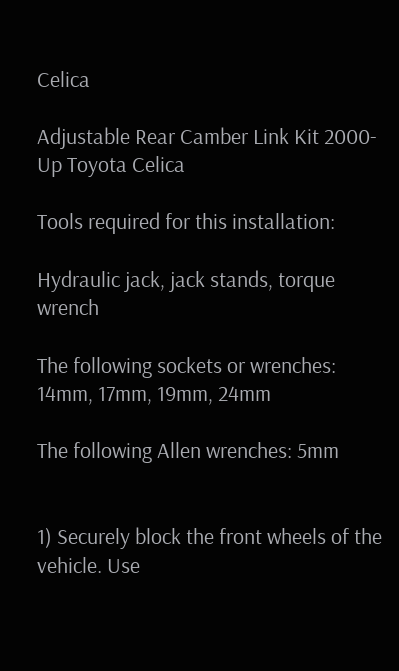Celica

Adjustable Rear Camber Link Kit 2000-Up Toyota Celica

Tools required for this installation:

Hydraulic jack, jack stands, torque wrench

The following sockets or wrenches: 14mm, 17mm, 19mm, 24mm

The following Allen wrenches: 5mm


1) Securely block the front wheels of the vehicle. Use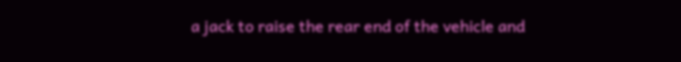a jack to raise the rear end of the vehicle and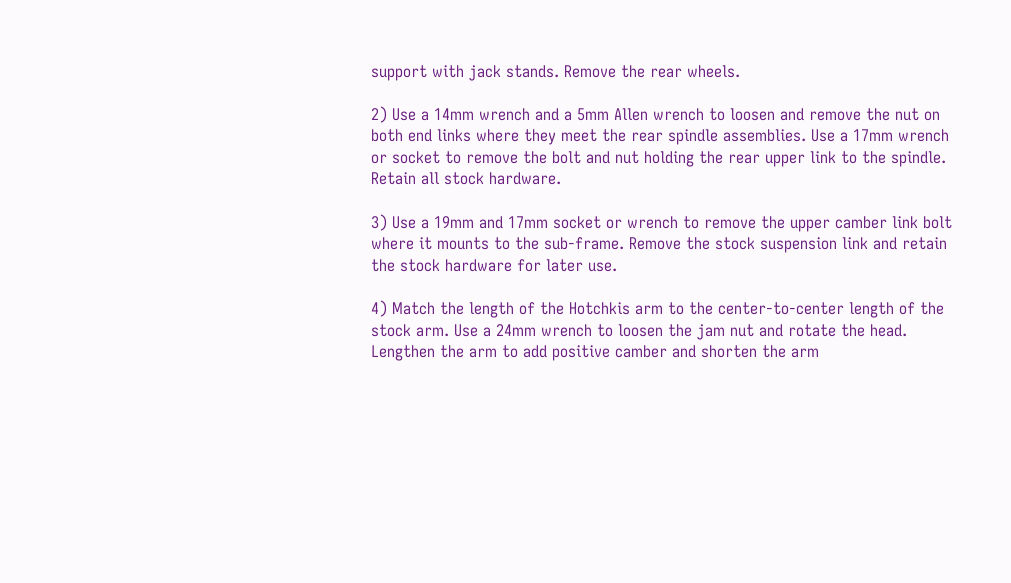support with jack stands. Remove the rear wheels.

2) Use a 14mm wrench and a 5mm Allen wrench to loosen and remove the nut on both end links where they meet the rear spindle assemblies. Use a 17mm wrench or socket to remove the bolt and nut holding the rear upper link to the spindle. Retain all stock hardware.

3) Use a 19mm and 17mm socket or wrench to remove the upper camber link bolt where it mounts to the sub-frame. Remove the stock suspension link and retain the stock hardware for later use.

4) Match the length of the Hotchkis arm to the center-to-center length of the stock arm. Use a 24mm wrench to loosen the jam nut and rotate the head. Lengthen the arm to add positive camber and shorten the arm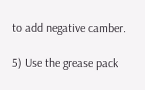to add negative camber.

5) Use the grease pack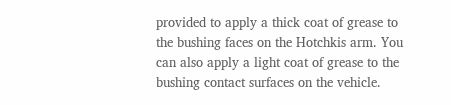provided to apply a thick coat of grease to the bushing faces on the Hotchkis arm. You can also apply a light coat of grease to the bushing contact surfaces on the vehicle.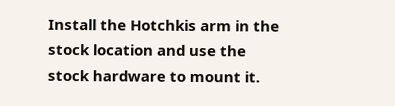Install the Hotchkis arm in the stock location and use the stock hardware to mount it.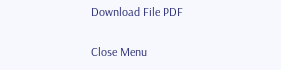Download File PDF

Close Menu